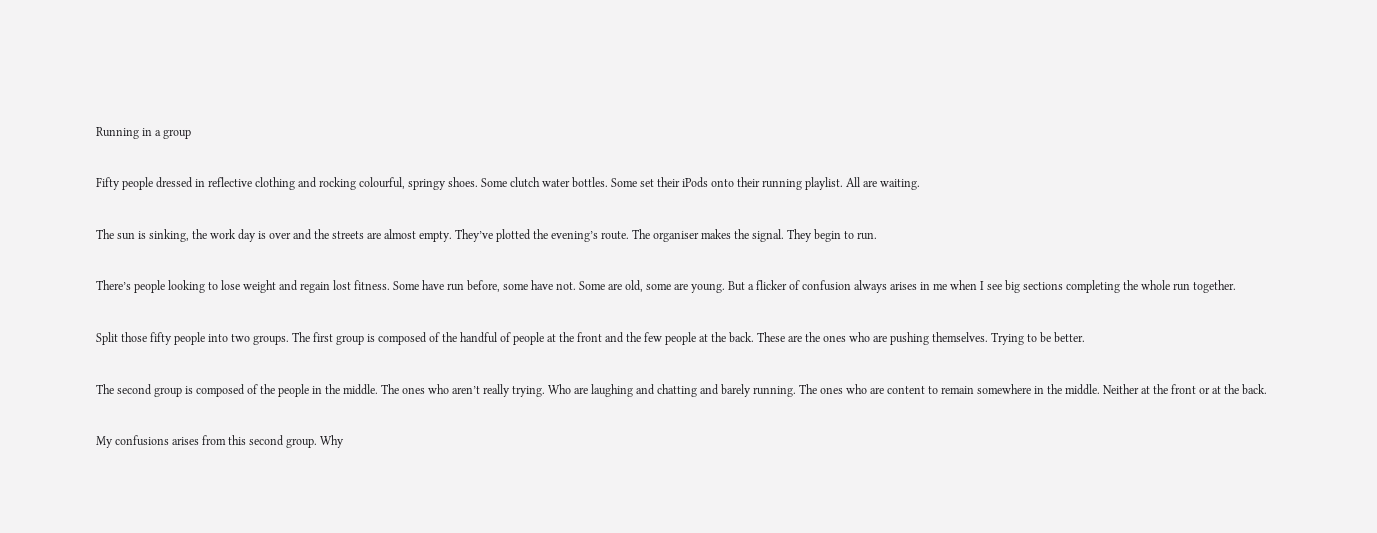Running in a group

Fifty people dressed in reflective clothing and rocking colourful, springy shoes. Some clutch water bottles. Some set their iPods onto their running playlist. All are waiting.

The sun is sinking, the work day is over and the streets are almost empty. They’ve plotted the evening’s route. The organiser makes the signal. They begin to run.

There’s people looking to lose weight and regain lost fitness. Some have run before, some have not. Some are old, some are young. But a flicker of confusion always arises in me when I see big sections completing the whole run together.

Split those fifty people into two groups. The first group is composed of the handful of people at the front and the few people at the back. These are the ones who are pushing themselves. Trying to be better.

The second group is composed of the people in the middle. The ones who aren’t really trying. Who are laughing and chatting and barely running. The ones who are content to remain somewhere in the middle. Neither at the front or at the back.

My confusions arises from this second group. Why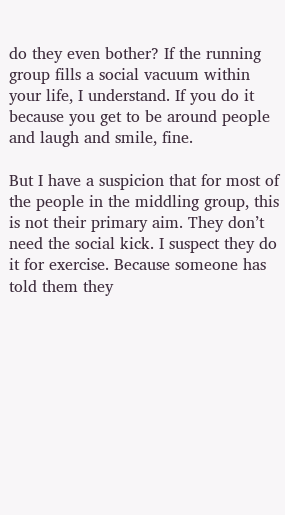do they even bother? If the running group fills a social vacuum within your life, I understand. If you do it because you get to be around people and laugh and smile, fine.

But I have a suspicion that for most of the people in the middling group, this is not their primary aim. They don’t need the social kick. I suspect they do it for exercise. Because someone has told them they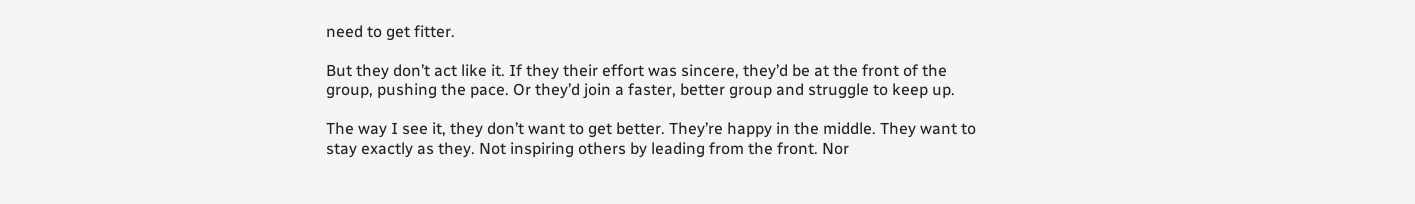need to get fitter.

But they don’t act like it. If they their effort was sincere, they’d be at the front of the group, pushing the pace. Or they’d join a faster, better group and struggle to keep up.

The way I see it, they don’t want to get better. They’re happy in the middle. They want to stay exactly as they. Not inspiring others by leading from the front. Nor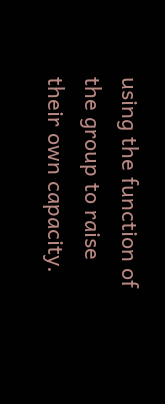using the function of the group to raise their own capacity.